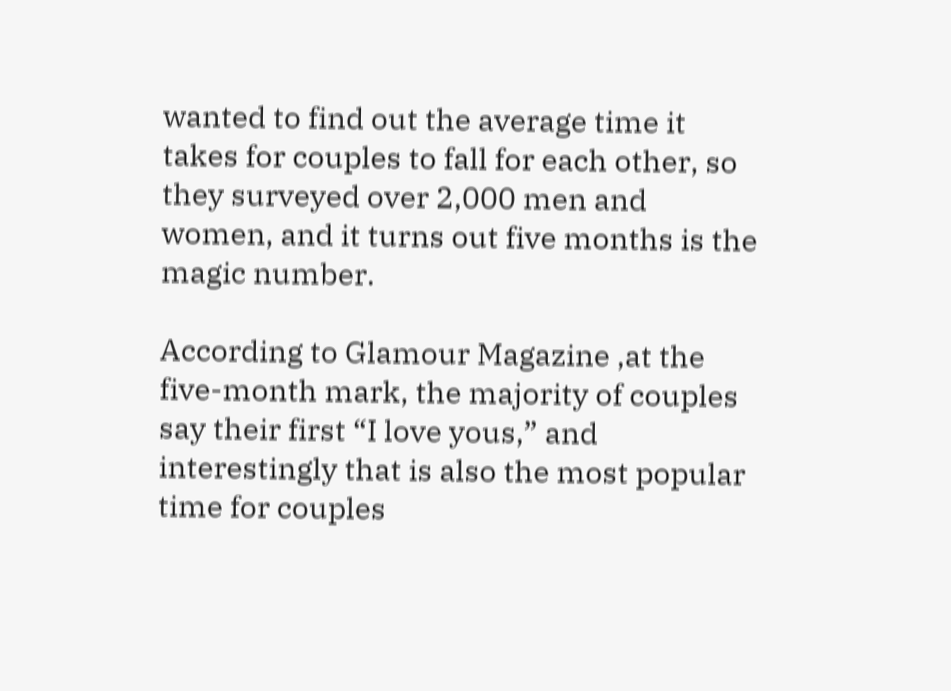wanted to find out the average time it takes for couples to fall for each other, so they surveyed over 2,000 men and women, and it turns out five months is the magic number.

According to Glamour Magazine ,at the five-month mark, the majority of couples say their first “I love yous,” and interestingly that is also the most popular time for couples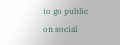to go public on social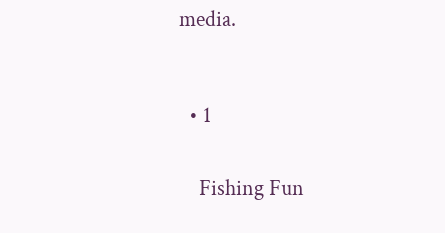media.



  • 1


    Fishing Fun